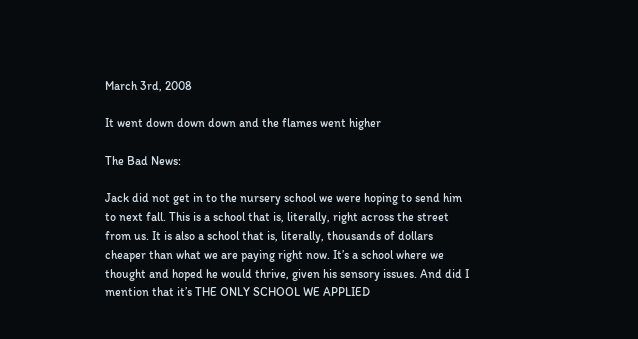March 3rd, 2008

It went down down down and the flames went higher

The Bad News:

Jack did not get in to the nursery school we were hoping to send him to next fall. This is a school that is, literally, right across the street from us. It is also a school that is, literally, thousands of dollars cheaper than what we are paying right now. It’s a school where we thought and hoped he would thrive, given his sensory issues. And did I mention that it’s THE ONLY SCHOOL WE APPLIED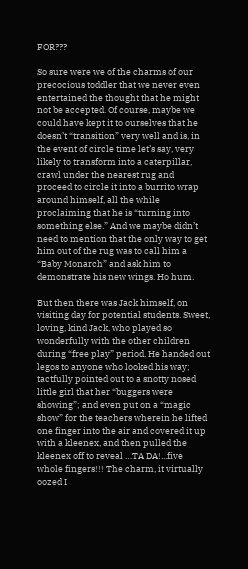FOR???

So sure were we of the charms of our precocious toddler that we never even entertained the thought that he might not be accepted. Of course, maybe we could have kept it to ourselves that he doesn’t “transition” very well and is, in the event of circle time let’s say, very likely to transform into a caterpillar, crawl under the nearest rug and proceed to circle it into a burrito wrap around himself, all the while proclaiming that he is “turning into something else.” And we maybe didn’t need to mention that the only way to get him out of the rug was to call him a “Baby Monarch” and ask him to demonstrate his new wings. Ho hum.

But then there was Jack himself, on visiting day for potential students. Sweet, loving, kind Jack, who played so wonderfully with the other children during “free play” period. He handed out legos to anyone who looked his way; tactfully pointed out to a snotty nosed little girl that her “buggers were showing”; and even put on a “magic show” for the teachers wherein he lifted one finger into the air and covered it up with a kleenex, and then pulled the kleenex off to reveal …TA DA!...five whole fingers!!! The charm, it virtually oozed I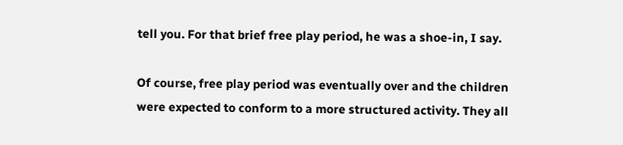tell you. For that brief free play period, he was a shoe-in, I say.

Of course, free play period was eventually over and the children were expected to conform to a more structured activity. They all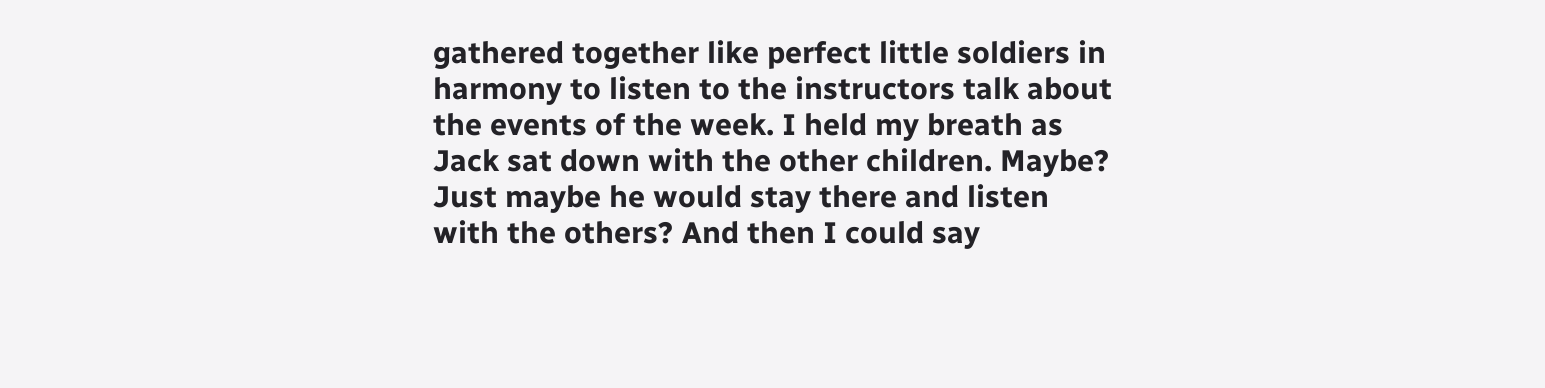gathered together like perfect little soldiers in harmony to listen to the instructors talk about the events of the week. I held my breath as Jack sat down with the other children. Maybe? Just maybe he would stay there and listen with the others? And then I could say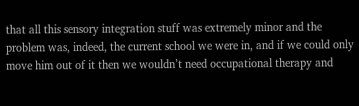that all this sensory integration stuff was extremely minor and the problem was, indeed, the current school we were in, and if we could only move him out of it then we wouldn’t need occupational therapy and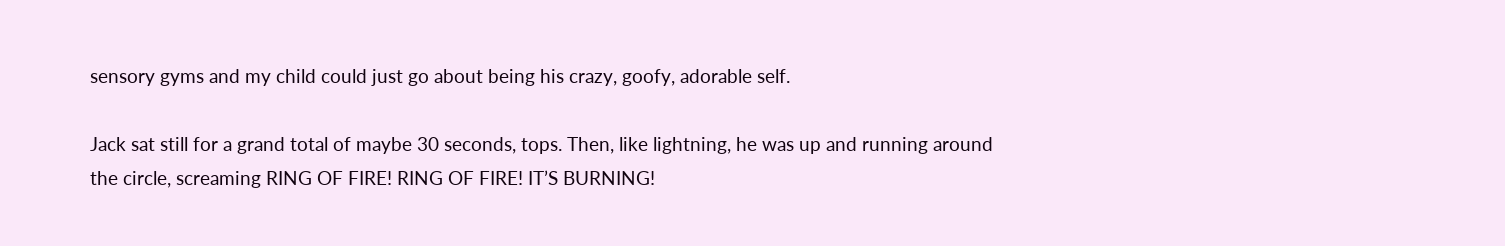sensory gyms and my child could just go about being his crazy, goofy, adorable self.

Jack sat still for a grand total of maybe 30 seconds, tops. Then, like lightning, he was up and running around the circle, screaming RING OF FIRE! RING OF FIRE! IT’S BURNING!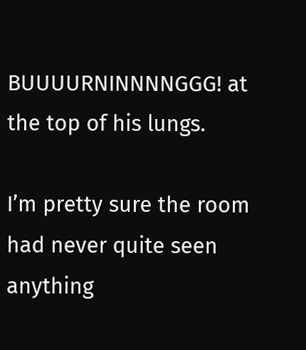BUUUURNINNNNGGG! at the top of his lungs.

I’m pretty sure the room had never quite seen anything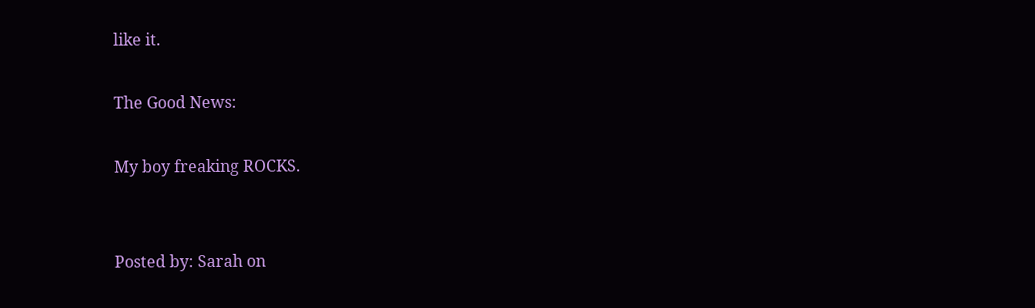like it.

The Good News:

My boy freaking ROCKS.


Posted by: Sarah on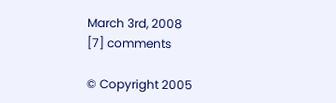March 3rd, 2008
[7] comments

© Copyright 2005